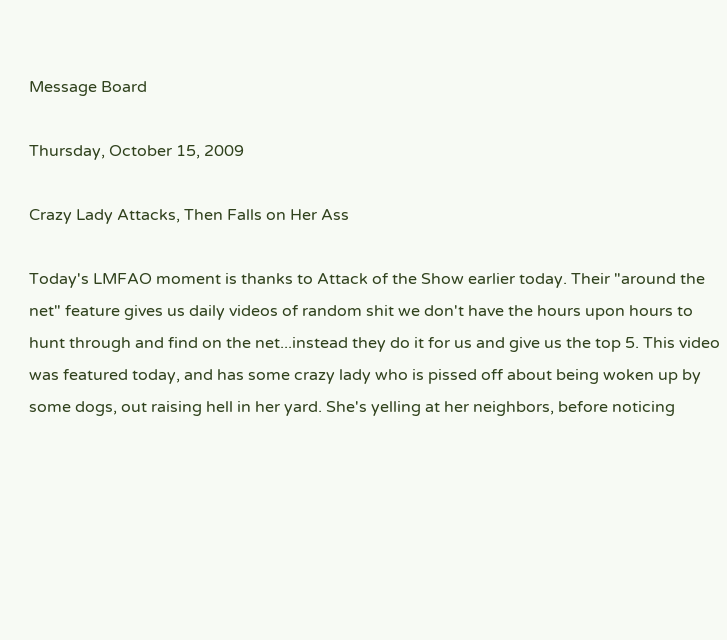Message Board

Thursday, October 15, 2009

Crazy Lady Attacks, Then Falls on Her Ass

Today's LMFAO moment is thanks to Attack of the Show earlier today. Their "around the net" feature gives us daily videos of random shit we don't have the hours upon hours to hunt through and find on the net...instead they do it for us and give us the top 5. This video was featured today, and has some crazy lady who is pissed off about being woken up by some dogs, out raising hell in her yard. She's yelling at her neighbors, before noticing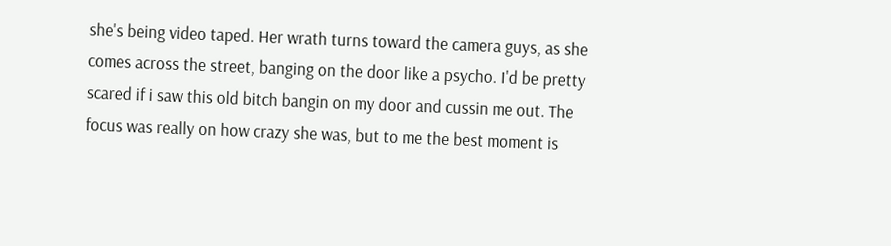she's being video taped. Her wrath turns toward the camera guys, as she comes across the street, banging on the door like a psycho. I'd be pretty scared if i saw this old bitch bangin on my door and cussin me out. The focus was really on how crazy she was, but to me the best moment is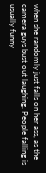when she randomly just falls on her ass, as the camera guys bust out laughing. People falling is usually funny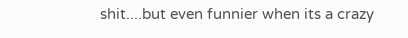shit....but even funnier when its a crazy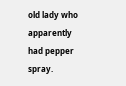old lady who apparently had pepper spray.